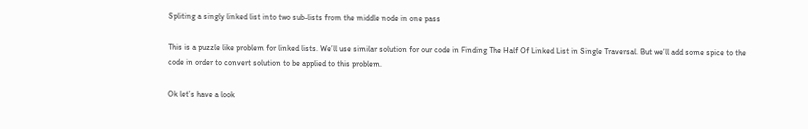Spliting a singly linked list into two sub-lists from the middle node in one pass

This is a puzzle like problem for linked lists. We’ll use similar solution for our code in Finding The Half Of Linked List in Single Traversal. But we’ll add some spice to the code in order to convert solution to be applied to this problem.

Ok let’s have a look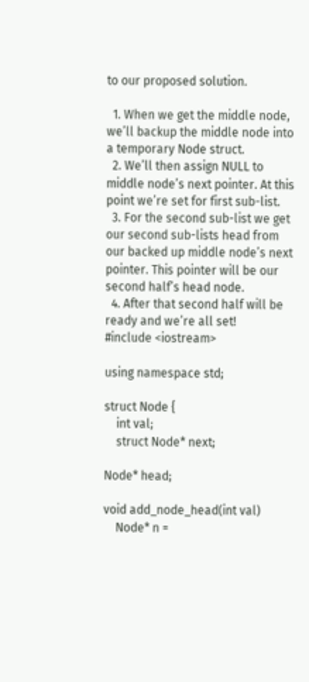to our proposed solution.

  1. When we get the middle node, we’ll backup the middle node into a temporary Node struct.
  2. We’ll then assign NULL to middle node’s next pointer. At this point we’re set for first sub-list.
  3. For the second sub-list we get our second sub-lists head from our backed up middle node’s next pointer. This pointer will be our second half’s head node.
  4. After that second half will be ready and we’re all set!
#include <iostream>

using namespace std;

struct Node {
    int val;
    struct Node* next;

Node* head;

void add_node_head(int val)
    Node* n =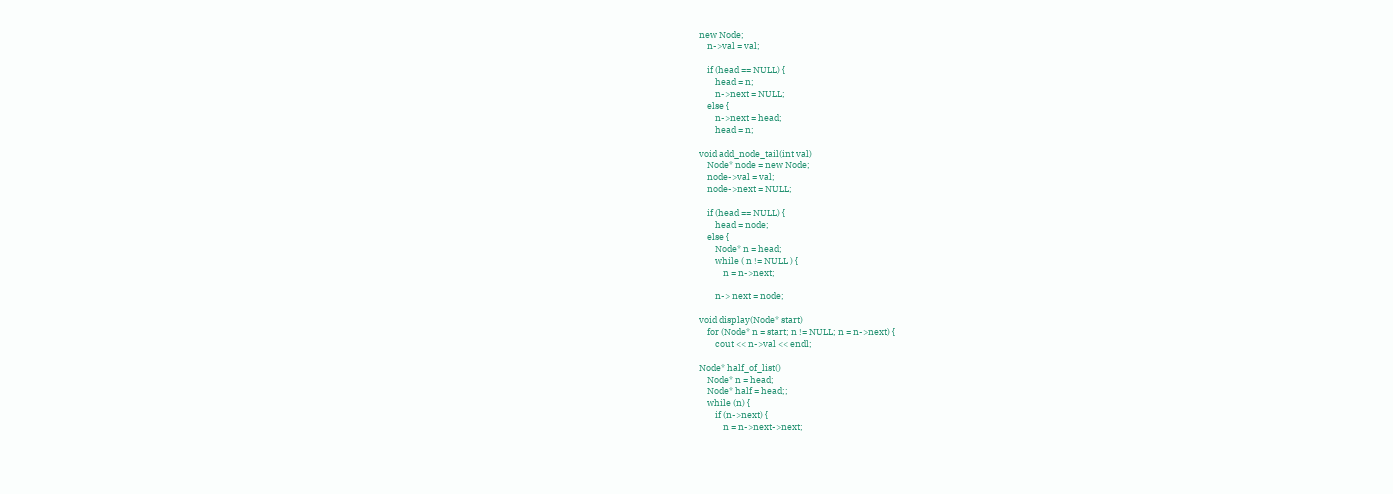new Node;
    n->val = val;

    if (head == NULL) {
        head = n;
        n->next = NULL;
    else {
        n->next = head;
        head = n;

void add_node_tail(int val)
    Node* node = new Node;
    node->val = val;
    node->next = NULL;

    if (head == NULL) {
        head = node;
    else {
        Node* n = head;
        while ( n != NULL ) {
            n = n->next;

        n-> next = node;

void display(Node* start)
    for (Node* n = start; n != NULL; n = n->next) {
        cout << n->val << endl;

Node* half_of_list()
    Node* n = head;
    Node* half = head;;
    while (n) {
        if (n->next) {
            n = n->next->next;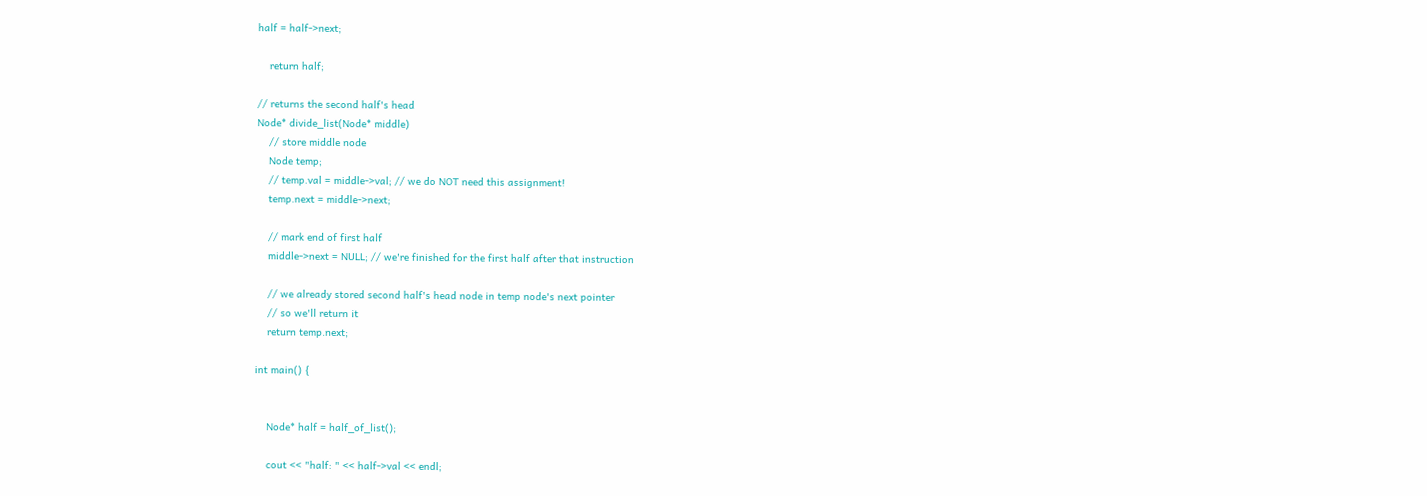half = half->next;

    return half;

// returns the second half's head
Node* divide_list(Node* middle)
    // store middle node
    Node temp;
    // temp.val = middle->val; // we do NOT need this assignment!
    temp.next = middle->next;

    // mark end of first half
    middle->next = NULL; // we're finished for the first half after that instruction

    // we already stored second half's head node in temp node's next pointer
    // so we'll return it
    return temp.next;

int main() {


    Node* half = half_of_list();

    cout << "half: " << half->val << endl;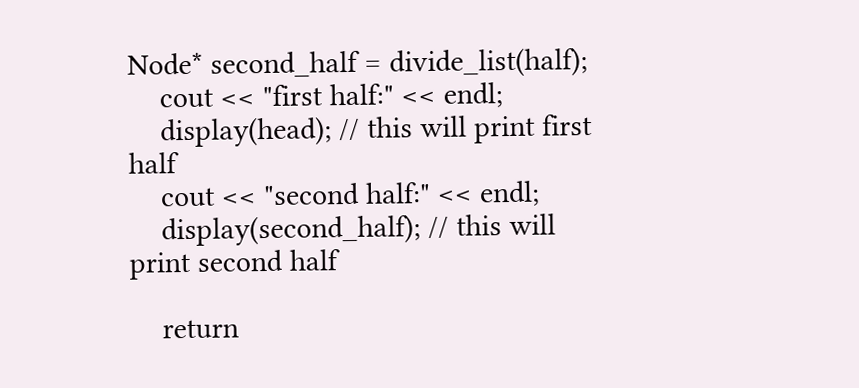Node* second_half = divide_list(half);
    cout << "first half:" << endl;
    display(head); // this will print first half
    cout << "second half:" << endl;
    display(second_half); // this will print second half

    return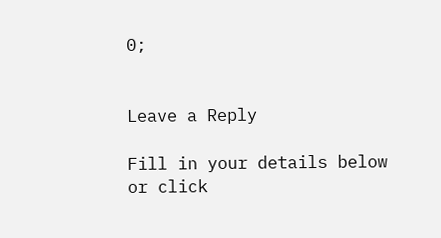0;


Leave a Reply

Fill in your details below or click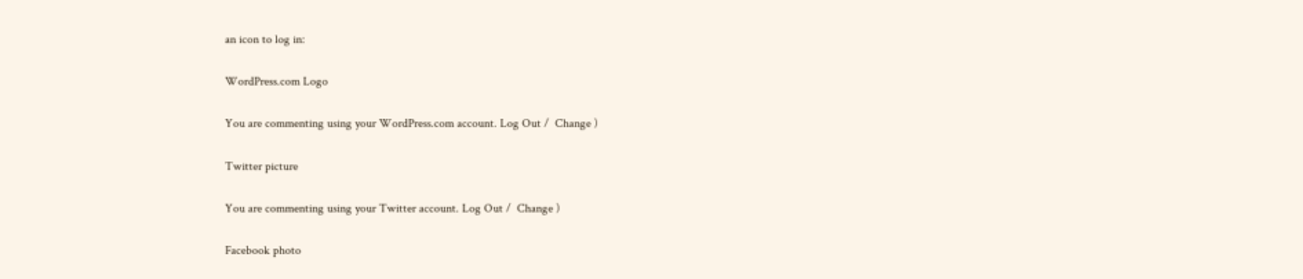an icon to log in:

WordPress.com Logo

You are commenting using your WordPress.com account. Log Out /  Change )

Twitter picture

You are commenting using your Twitter account. Log Out /  Change )

Facebook photo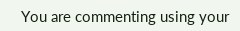You are commenting using your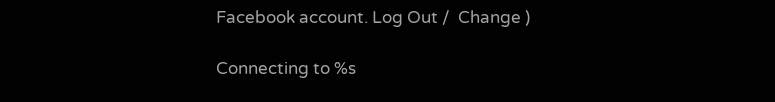Facebook account. Log Out /  Change )

Connecting to %s